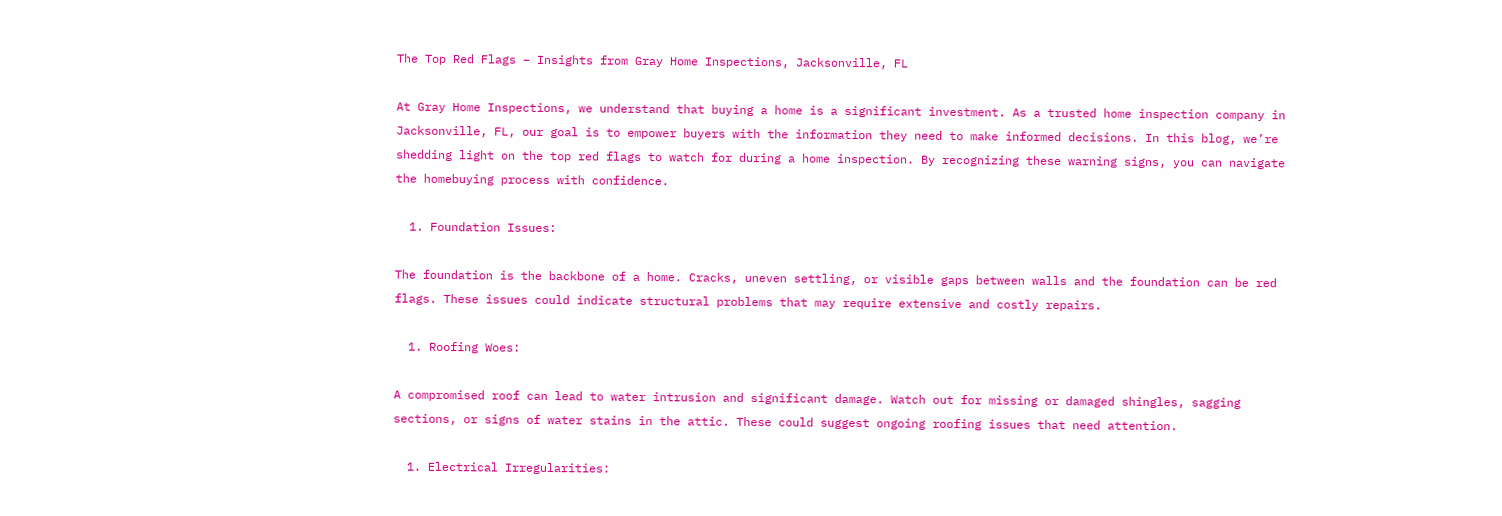The Top Red Flags – Insights from Gray Home Inspections, Jacksonville, FL

At Gray Home Inspections, we understand that buying a home is a significant investment. As a trusted home inspection company in Jacksonville, FL, our goal is to empower buyers with the information they need to make informed decisions. In this blog, we’re shedding light on the top red flags to watch for during a home inspection. By recognizing these warning signs, you can navigate the homebuying process with confidence.

  1. Foundation Issues:

The foundation is the backbone of a home. Cracks, uneven settling, or visible gaps between walls and the foundation can be red flags. These issues could indicate structural problems that may require extensive and costly repairs.

  1. Roofing Woes:

A compromised roof can lead to water intrusion and significant damage. Watch out for missing or damaged shingles, sagging sections, or signs of water stains in the attic. These could suggest ongoing roofing issues that need attention.

  1. Electrical Irregularities: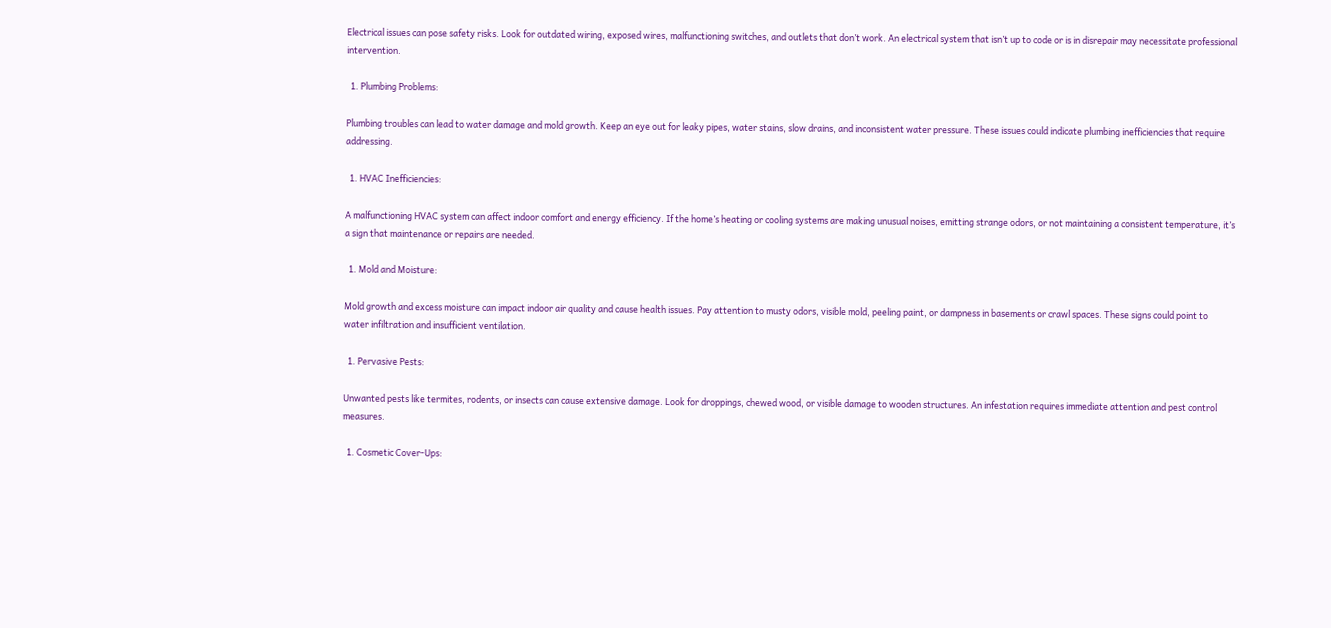Electrical issues can pose safety risks. Look for outdated wiring, exposed wires, malfunctioning switches, and outlets that don’t work. An electrical system that isn’t up to code or is in disrepair may necessitate professional intervention.

  1. Plumbing Problems:

Plumbing troubles can lead to water damage and mold growth. Keep an eye out for leaky pipes, water stains, slow drains, and inconsistent water pressure. These issues could indicate plumbing inefficiencies that require addressing.

  1. HVAC Inefficiencies:

A malfunctioning HVAC system can affect indoor comfort and energy efficiency. If the home’s heating or cooling systems are making unusual noises, emitting strange odors, or not maintaining a consistent temperature, it’s a sign that maintenance or repairs are needed.

  1. Mold and Moisture:

Mold growth and excess moisture can impact indoor air quality and cause health issues. Pay attention to musty odors, visible mold, peeling paint, or dampness in basements or crawl spaces. These signs could point to water infiltration and insufficient ventilation.

  1. Pervasive Pests:

Unwanted pests like termites, rodents, or insects can cause extensive damage. Look for droppings, chewed wood, or visible damage to wooden structures. An infestation requires immediate attention and pest control measures.

  1. Cosmetic Cover-Ups: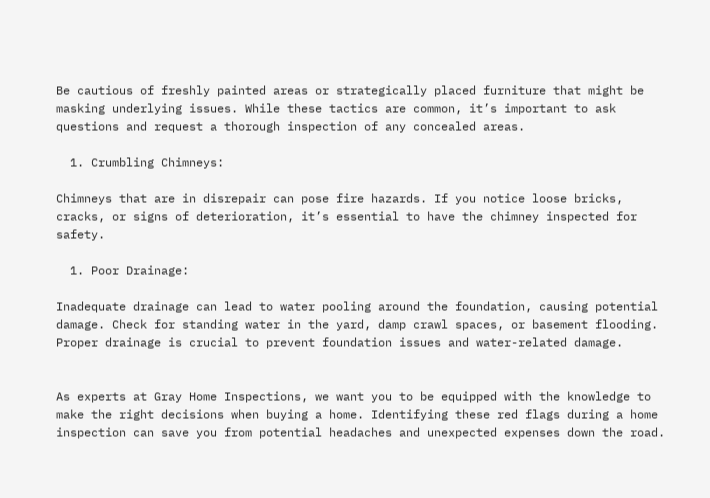Be cautious of freshly painted areas or strategically placed furniture that might be masking underlying issues. While these tactics are common, it’s important to ask questions and request a thorough inspection of any concealed areas.

  1. Crumbling Chimneys:

Chimneys that are in disrepair can pose fire hazards. If you notice loose bricks, cracks, or signs of deterioration, it’s essential to have the chimney inspected for safety.

  1. Poor Drainage:

Inadequate drainage can lead to water pooling around the foundation, causing potential damage. Check for standing water in the yard, damp crawl spaces, or basement flooding. Proper drainage is crucial to prevent foundation issues and water-related damage.


As experts at Gray Home Inspections, we want you to be equipped with the knowledge to make the right decisions when buying a home. Identifying these red flags during a home inspection can save you from potential headaches and unexpected expenses down the road.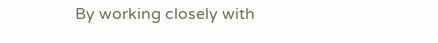By working closely with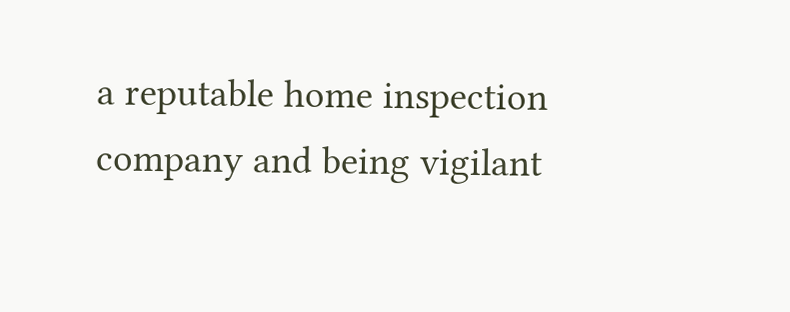a reputable home inspection company and being vigilant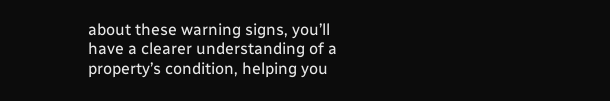about these warning signs, you’ll have a clearer understanding of a property’s condition, helping you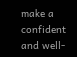make a confident and well-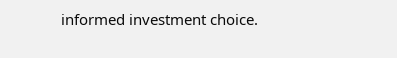informed investment choice.